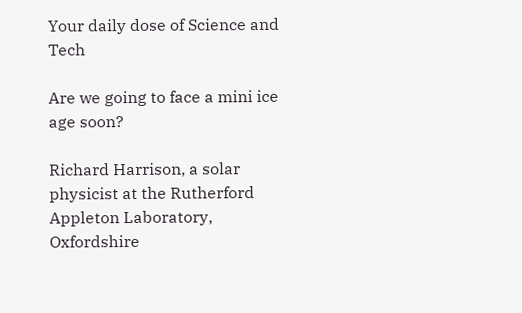Your daily dose of Science and Tech

Are we going to face a mini ice age soon?

Richard Harrison, a solar physicist at the Rutherford Appleton Laboratory, Oxfordshire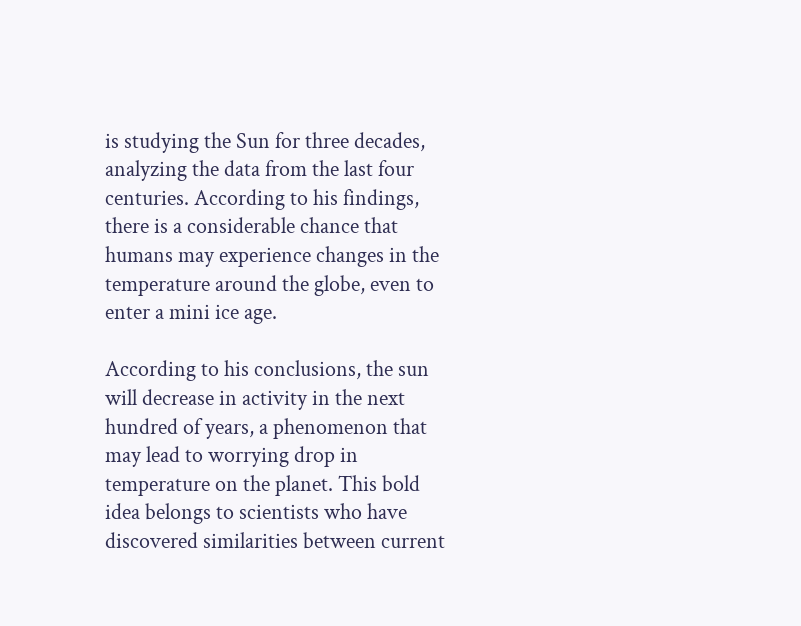is studying the Sun for three decades, analyzing the data from the last four centuries. According to his findings, there is a considerable chance that humans may experience changes in the temperature around the globe, even to enter a mini ice age.

According to his conclusions, the sun will decrease in activity in the next hundred of years, a phenomenon that may lead to worrying drop in temperature on the planet. This bold idea belongs to scientists who have discovered similarities between current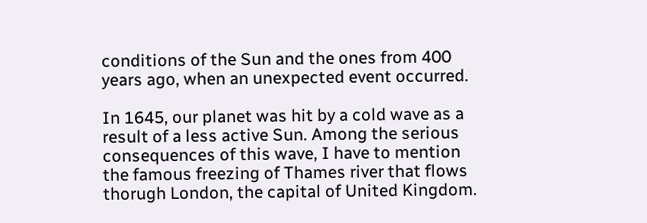conditions of the Sun and the ones from 400 years ago, when an unexpected event occurred.

In 1645, our planet was hit by a cold wave as a result of a less active Sun. Among the serious consequences of this wave, I have to mention the famous freezing of Thames river that flows thorugh London, the capital of United Kingdom.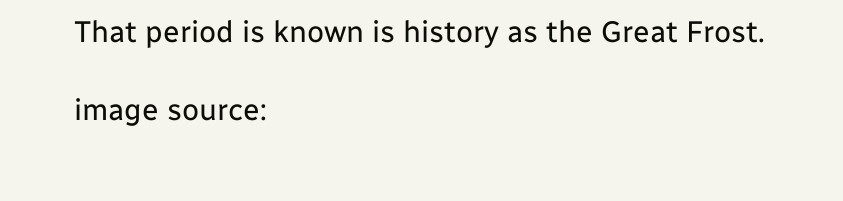That period is known is history as the Great Frost.

image source: